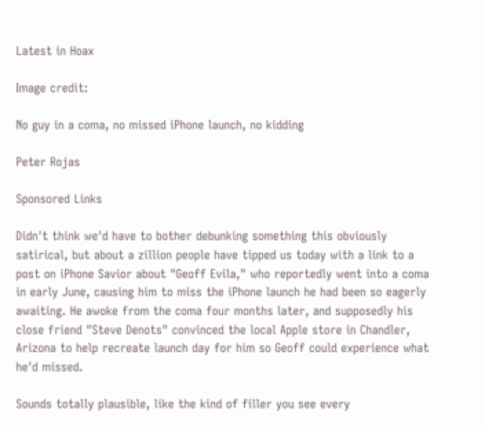Latest in Hoax

Image credit:

No guy in a coma, no missed iPhone launch, no kidding

Peter Rojas

Sponsored Links

Didn't think we'd have to bother debunking something this obviously satirical, but about a zillion people have tipped us today with a link to a post on iPhone Savior about "Geoff Evila," who reportedly went into a coma in early June, causing him to miss the iPhone launch he had been so eagerly awaiting. He awoke from the coma four months later, and supposedly his close friend "Steve Denots" convinced the local Apple store in Chandler, Arizona to help recreate launch day for him so Geoff could experience what he'd missed.

Sounds totally plausible, like the kind of filler you see every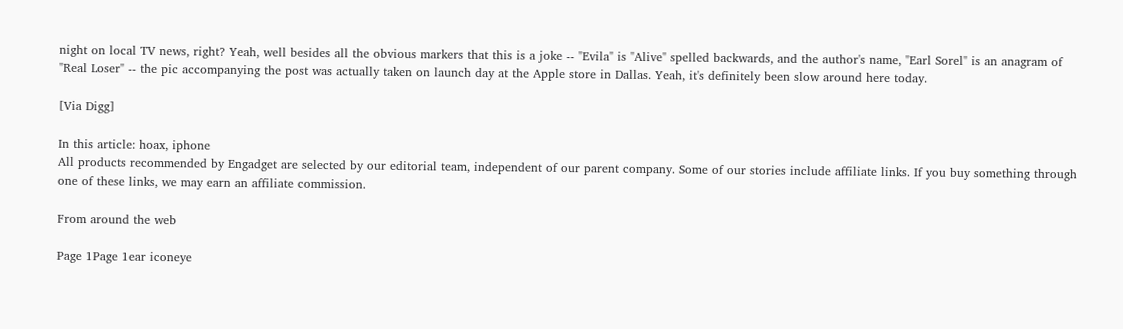night on local TV news, right? Yeah, well besides all the obvious markers that this is a joke -- "Evila" is "Alive" spelled backwards, and the author's name, "Earl Sorel" is an anagram of "Real Loser" -- the pic accompanying the post was actually taken on launch day at the Apple store in Dallas. Yeah, it's definitely been slow around here today.

[Via Digg]

In this article: hoax, iphone
All products recommended by Engadget are selected by our editorial team, independent of our parent company. Some of our stories include affiliate links. If you buy something through one of these links, we may earn an affiliate commission.

From around the web

Page 1Page 1ear iconeye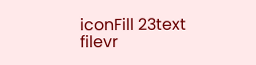iconFill 23text filevr